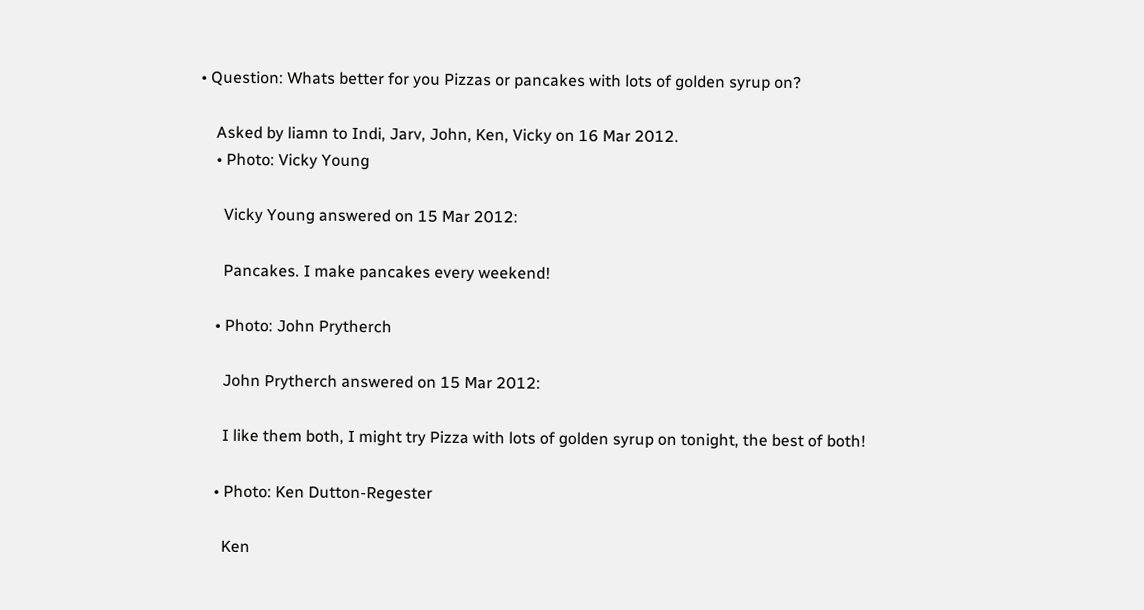• Question: Whats better for you Pizzas or pancakes with lots of golden syrup on?

    Asked by liamn to Indi, Jarv, John, Ken, Vicky on 16 Mar 2012.
    • Photo: Vicky Young

      Vicky Young answered on 15 Mar 2012:

      Pancakes. I make pancakes every weekend!

    • Photo: John Prytherch

      John Prytherch answered on 15 Mar 2012:

      I like them both, I might try Pizza with lots of golden syrup on tonight, the best of both!

    • Photo: Ken Dutton-Regester

      Ken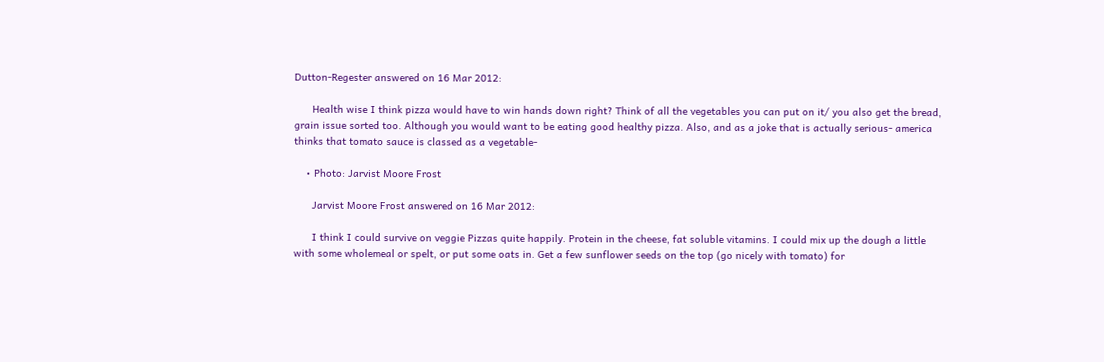Dutton-Regester answered on 16 Mar 2012:

      Health wise I think pizza would have to win hands down right? Think of all the vegetables you can put on it/ you also get the bread, grain issue sorted too. Although you would want to be eating good healthy pizza. Also, and as a joke that is actually serious- america thinks that tomato sauce is classed as a vegetable-

    • Photo: Jarvist Moore Frost

      Jarvist Moore Frost answered on 16 Mar 2012:

      I think I could survive on veggie Pizzas quite happily. Protein in the cheese, fat soluble vitamins. I could mix up the dough a little with some wholemeal or spelt, or put some oats in. Get a few sunflower seeds on the top (go nicely with tomato) for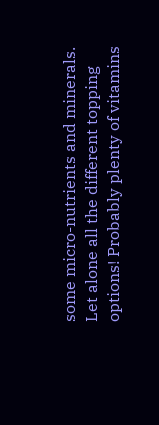some micro-nutrients and minerals. Let alone all the different topping options! Probably plenty of vitamins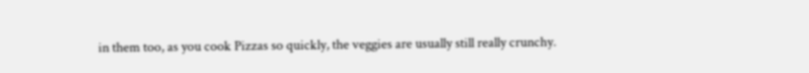in them too, as you cook Pizzas so quickly, the veggies are usually still really crunchy.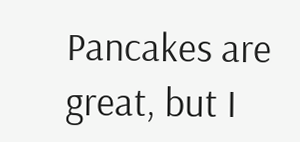Pancakes are great, but I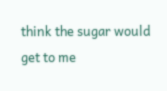think the sugar would get to me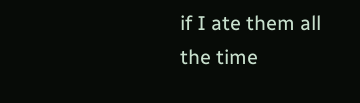if I ate them all the time